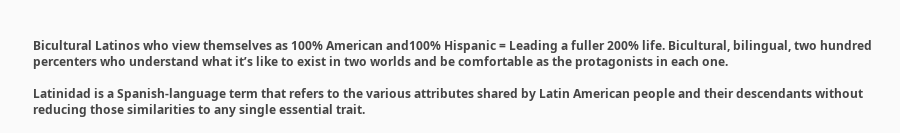Bicultural Latinos who view themselves as 100% American and100% Hispanic = Leading a fuller 200% life. Bicultural, bilingual, two hundred percenters who understand what it’s like to exist in two worlds and be comfortable as the protagonists in each one.

Latinidad is a Spanish-language term that refers to the various attributes shared by Latin American people and their descendants without reducing those similarities to any single essential trait.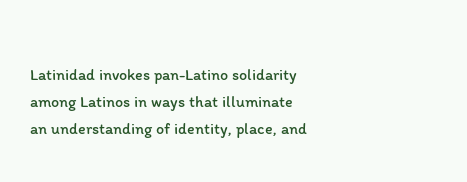Latinidad invokes pan-Latino solidarity among Latinos in ways that illuminate an understanding of identity, place, and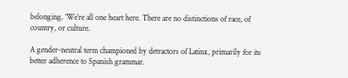belonging. ‘We’re all one heart here. There are no distinctions of race, of country, or culture.

A gender-neutral term championed by detractors of Latinx, primarily for its better adherence to Spanish grammar.